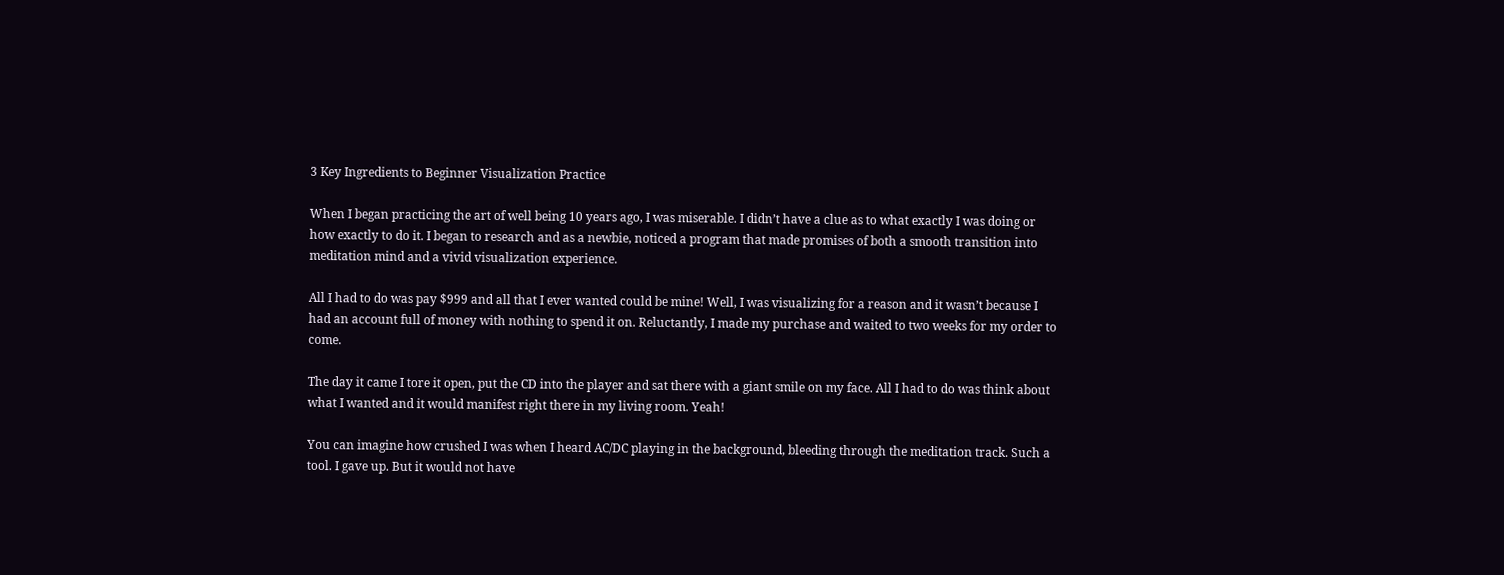3 Key Ingredients to Beginner Visualization Practice

When I began practicing the art of well being 10 years ago, I was miserable. I didn’t have a clue as to what exactly I was doing or how exactly to do it. I began to research and as a newbie, noticed a program that made promises of both a smooth transition into meditation mind and a vivid visualization experience.

All I had to do was pay $999 and all that I ever wanted could be mine! Well, I was visualizing for a reason and it wasn’t because I had an account full of money with nothing to spend it on. Reluctantly, I made my purchase and waited to two weeks for my order to come.

The day it came I tore it open, put the CD into the player and sat there with a giant smile on my face. All I had to do was think about what I wanted and it would manifest right there in my living room. Yeah!

You can imagine how crushed I was when I heard AC/DC playing in the background, bleeding through the meditation track. Such a tool. I gave up. But it would not have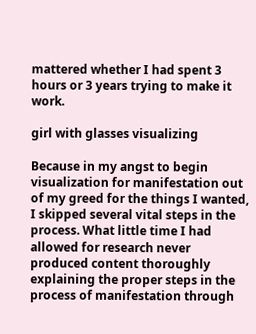mattered whether I had spent 3 hours or 3 years trying to make it work.

girl with glasses visualizing

Because in my angst to begin visualization for manifestation out of my greed for the things I wanted, I skipped several vital steps in the process. What little time I had allowed for research never produced content thoroughly explaining the proper steps in the process of manifestation through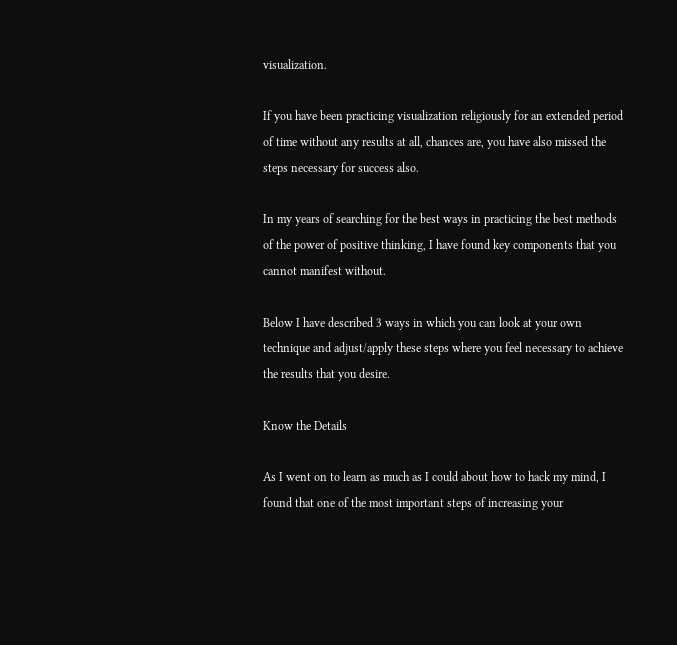visualization.

If you have been practicing visualization religiously for an extended period of time without any results at all, chances are, you have also missed the steps necessary for success also.

In my years of searching for the best ways in practicing the best methods of the power of positive thinking, I have found key components that you cannot manifest without.

Below I have described 3 ways in which you can look at your own technique and adjust/apply these steps where you feel necessary to achieve the results that you desire.

Know the Details

As I went on to learn as much as I could about how to hack my mind, I found that one of the most important steps of increasing your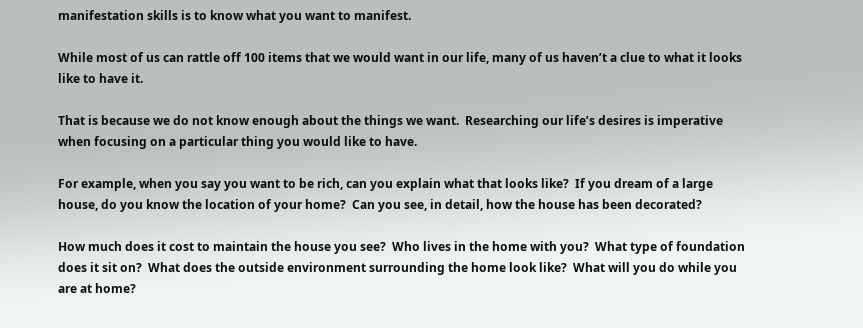manifestation skills is to know what you want to manifest.

While most of us can rattle off 100 items that we would want in our life, many of us haven’t a clue to what it looks like to have it.

That is because we do not know enough about the things we want.  Researching our life’s desires is imperative when focusing on a particular thing you would like to have.

For example, when you say you want to be rich, can you explain what that looks like?  If you dream of a large house, do you know the location of your home?  Can you see, in detail, how the house has been decorated?

How much does it cost to maintain the house you see?  Who lives in the home with you?  What type of foundation does it sit on?  What does the outside environment surrounding the home look like?  What will you do while you are at home?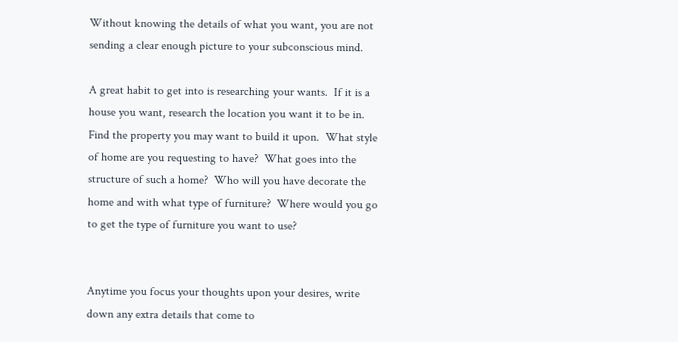Without knowing the details of what you want, you are not sending a clear enough picture to your subconscious mind.

A great habit to get into is researching your wants.  If it is a house you want, research the location you want it to be in.  Find the property you may want to build it upon.  What style of home are you requesting to have?  What goes into the structure of such a home?  Who will you have decorate the home and with what type of furniture?  Where would you go to get the type of furniture you want to use?


Anytime you focus your thoughts upon your desires, write down any extra details that come to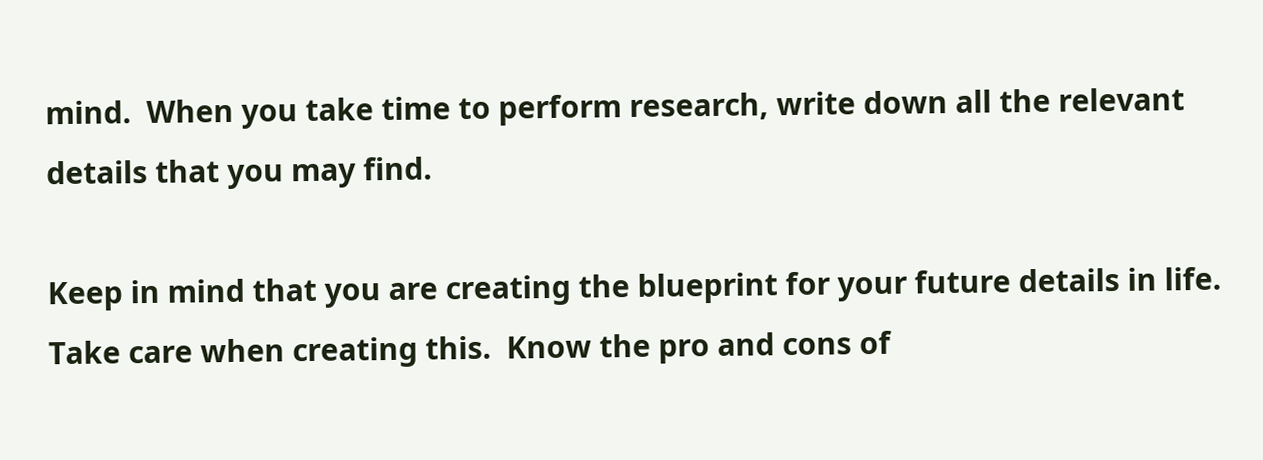mind.  When you take time to perform research, write down all the relevant details that you may find.

Keep in mind that you are creating the blueprint for your future details in life.  Take care when creating this.  Know the pro and cons of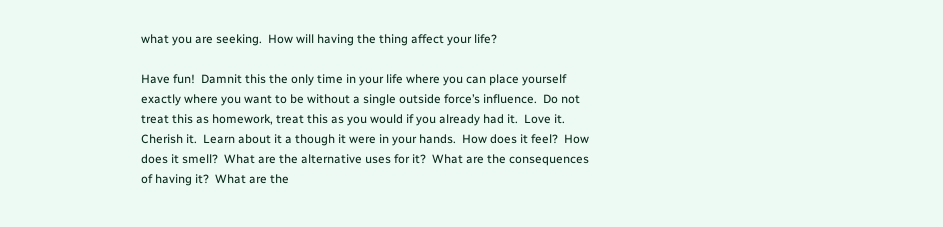what you are seeking.  How will having the thing affect your life?

Have fun!  Damnit this the only time in your life where you can place yourself exactly where you want to be without a single outside force’s influence.  Do not treat this as homework, treat this as you would if you already had it.  Love it.  Cherish it.  Learn about it a though it were in your hands.  How does it feel?  How does it smell?  What are the alternative uses for it?  What are the consequences of having it?  What are the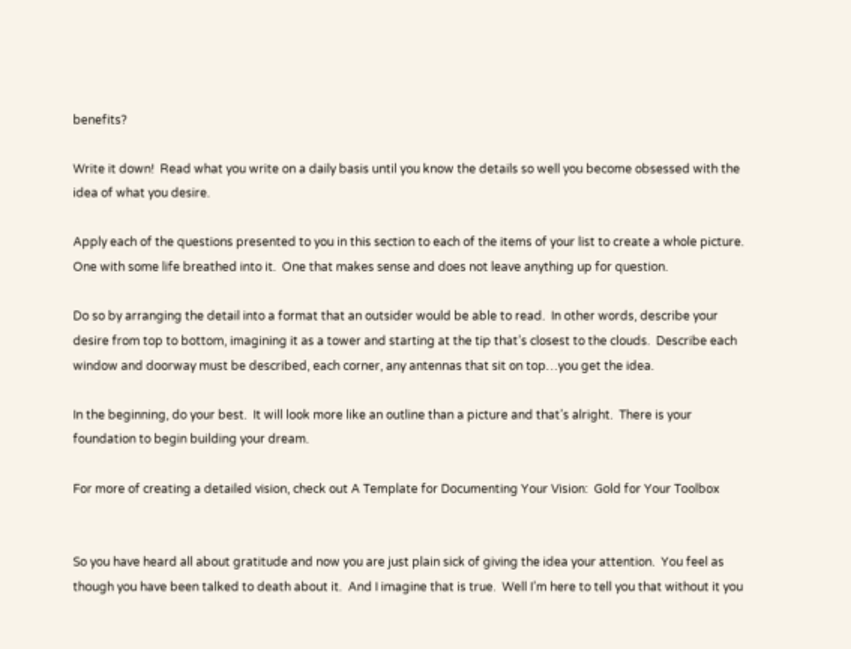benefits?

Write it down!  Read what you write on a daily basis until you know the details so well you become obsessed with the idea of what you desire.

Apply each of the questions presented to you in this section to each of the items of your list to create a whole picture.  One with some life breathed into it.  One that makes sense and does not leave anything up for question.

Do so by arranging the detail into a format that an outsider would be able to read.  In other words, describe your desire from top to bottom, imagining it as a tower and starting at the tip that’s closest to the clouds.  Describe each window and doorway must be described, each corner, any antennas that sit on top…you get the idea.

In the beginning, do your best.  It will look more like an outline than a picture and that’s alright.  There is your foundation to begin building your dream.

For more of creating a detailed vision, check out A Template for Documenting Your Vision:  Gold for Your Toolbox


So you have heard all about gratitude and now you are just plain sick of giving the idea your attention.  You feel as though you have been talked to death about it.  And I imagine that is true.  Well I’m here to tell you that without it you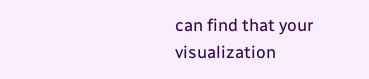can find that your visualization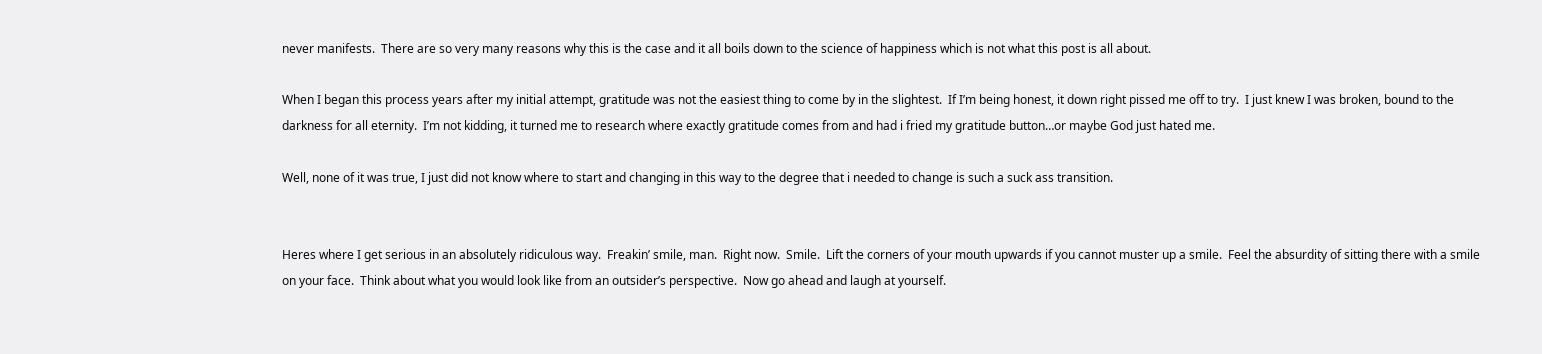never manifests.  There are so very many reasons why this is the case and it all boils down to the science of happiness which is not what this post is all about.

When I began this process years after my initial attempt, gratitude was not the easiest thing to come by in the slightest.  If I’m being honest, it down right pissed me off to try.  I just knew I was broken, bound to the darkness for all eternity.  I’m not kidding, it turned me to research where exactly gratitude comes from and had i fried my gratitude button…or maybe God just hated me.

Well, none of it was true, I just did not know where to start and changing in this way to the degree that i needed to change is such a suck ass transition.


Heres where I get serious in an absolutely ridiculous way.  Freakin’ smile, man.  Right now.  Smile.  Lift the corners of your mouth upwards if you cannot muster up a smile.  Feel the absurdity of sitting there with a smile on your face.  Think about what you would look like from an outsider’s perspective.  Now go ahead and laugh at yourself.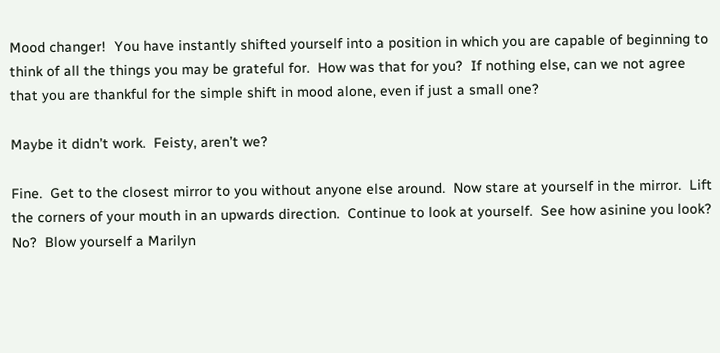Mood changer!  You have instantly shifted yourself into a position in which you are capable of beginning to think of all the things you may be grateful for.  How was that for you?  If nothing else, can we not agree that you are thankful for the simple shift in mood alone, even if just a small one?

Maybe it didn’t work.  Feisty, aren’t we?

Fine.  Get to the closest mirror to you without anyone else around.  Now stare at yourself in the mirror.  Lift the corners of your mouth in an upwards direction.  Continue to look at yourself.  See how asinine you look?  No?  Blow yourself a Marilyn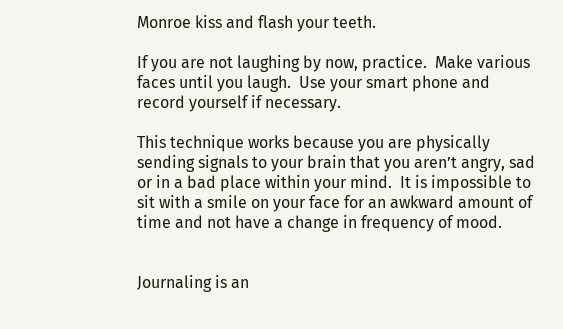Monroe kiss and flash your teeth.

If you are not laughing by now, practice.  Make various faces until you laugh.  Use your smart phone and record yourself if necessary.

This technique works because you are physically sending signals to your brain that you aren’t angry, sad or in a bad place within your mind.  It is impossible to sit with a smile on your face for an awkward amount of time and not have a change in frequency of mood.


Journaling is an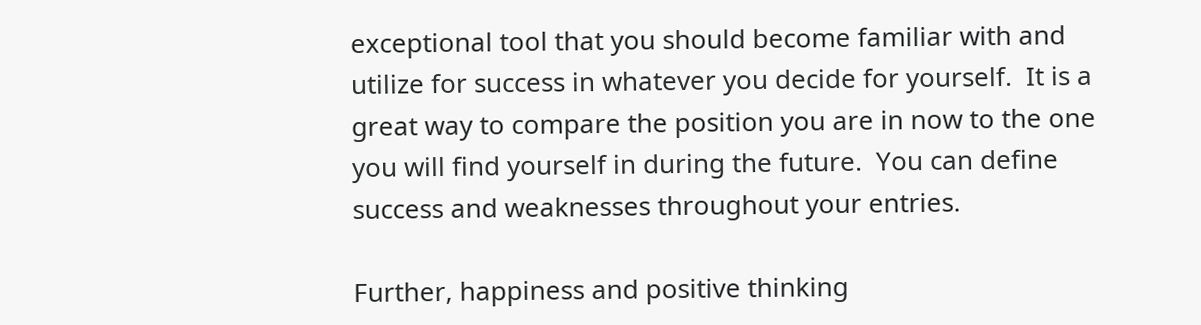exceptional tool that you should become familiar with and utilize for success in whatever you decide for yourself.  It is a great way to compare the position you are in now to the one you will find yourself in during the future.  You can define success and weaknesses throughout your entries.

Further, happiness and positive thinking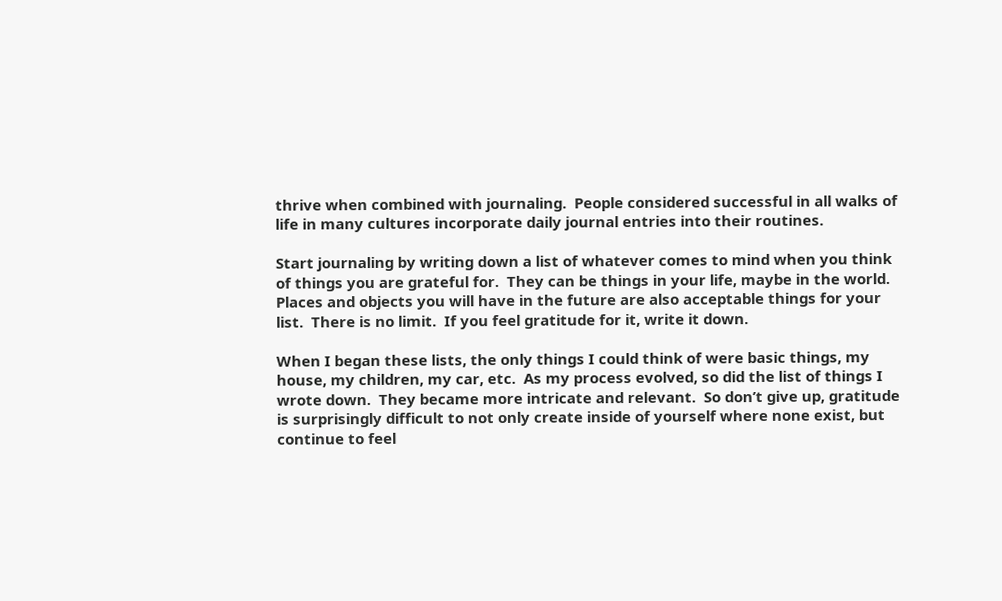thrive when combined with journaling.  People considered successful in all walks of life in many cultures incorporate daily journal entries into their routines.

Start journaling by writing down a list of whatever comes to mind when you think of things you are grateful for.  They can be things in your life, maybe in the world.  Places and objects you will have in the future are also acceptable things for your list.  There is no limit.  If you feel gratitude for it, write it down.

When I began these lists, the only things I could think of were basic things, my house, my children, my car, etc.  As my process evolved, so did the list of things I wrote down.  They became more intricate and relevant.  So don’t give up, gratitude is surprisingly difficult to not only create inside of yourself where none exist, but continue to feel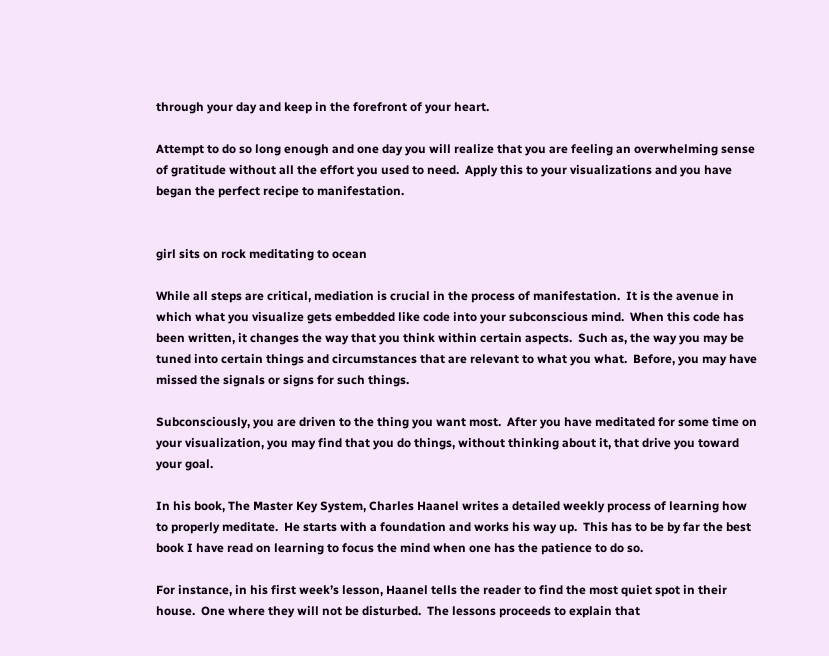through your day and keep in the forefront of your heart.

Attempt to do so long enough and one day you will realize that you are feeling an overwhelming sense of gratitude without all the effort you used to need.  Apply this to your visualizations and you have began the perfect recipe to manifestation.


girl sits on rock meditating to ocean

While all steps are critical, mediation is crucial in the process of manifestation.  It is the avenue in which what you visualize gets embedded like code into your subconscious mind.  When this code has been written, it changes the way that you think within certain aspects.  Such as, the way you may be tuned into certain things and circumstances that are relevant to what you what.  Before, you may have missed the signals or signs for such things.

Subconsciously, you are driven to the thing you want most.  After you have meditated for some time on your visualization, you may find that you do things, without thinking about it, that drive you toward your goal.

In his book, The Master Key System, Charles Haanel writes a detailed weekly process of learning how to properly meditate.  He starts with a foundation and works his way up.  This has to be by far the best book I have read on learning to focus the mind when one has the patience to do so.

For instance, in his first week’s lesson, Haanel tells the reader to find the most quiet spot in their house.  One where they will not be disturbed.  The lessons proceeds to explain that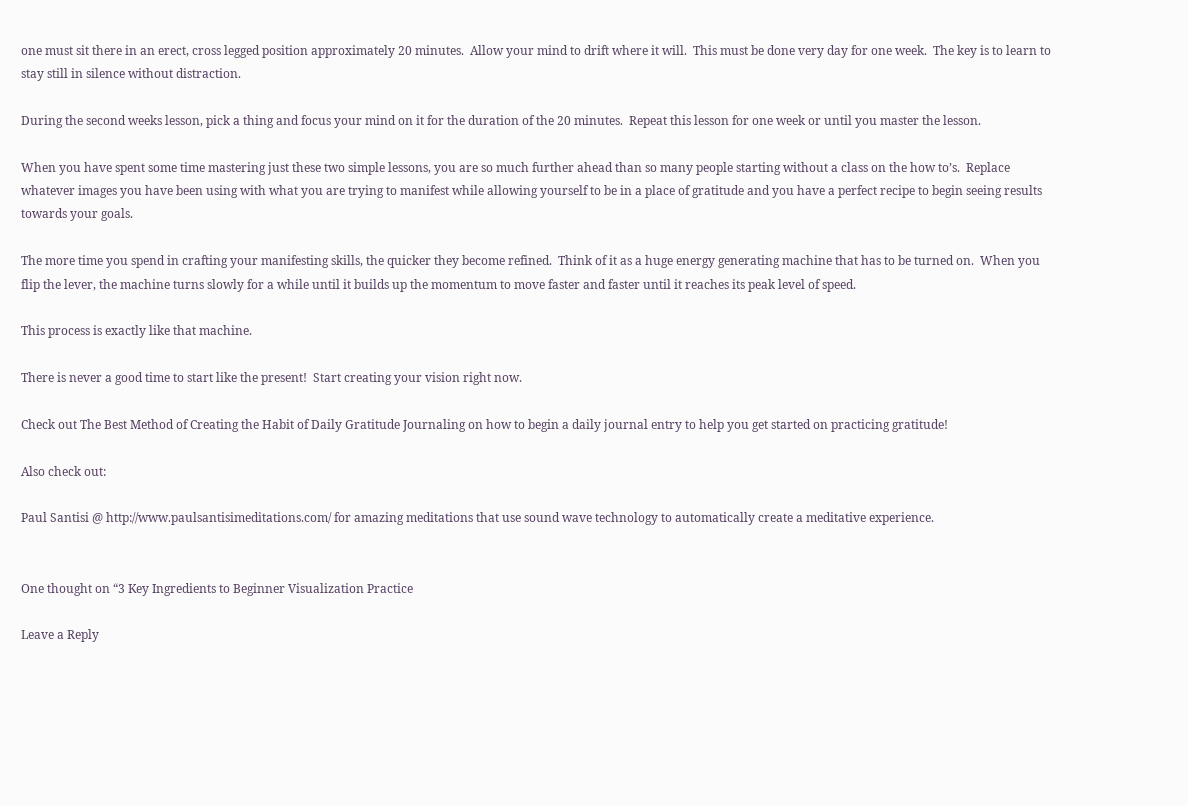one must sit there in an erect, cross legged position approximately 20 minutes.  Allow your mind to drift where it will.  This must be done very day for one week.  The key is to learn to stay still in silence without distraction.

During the second weeks lesson, pick a thing and focus your mind on it for the duration of the 20 minutes.  Repeat this lesson for one week or until you master the lesson.

When you have spent some time mastering just these two simple lessons, you are so much further ahead than so many people starting without a class on the how to’s.  Replace whatever images you have been using with what you are trying to manifest while allowing yourself to be in a place of gratitude and you have a perfect recipe to begin seeing results towards your goals.

The more time you spend in crafting your manifesting skills, the quicker they become refined.  Think of it as a huge energy generating machine that has to be turned on.  When you flip the lever, the machine turns slowly for a while until it builds up the momentum to move faster and faster until it reaches its peak level of speed.

This process is exactly like that machine.

There is never a good time to start like the present!  Start creating your vision right now.

Check out The Best Method of Creating the Habit of Daily Gratitude Journaling on how to begin a daily journal entry to help you get started on practicing gratitude!

Also check out:

Paul Santisi @ http://www.paulsantisimeditations.com/ for amazing meditations that use sound wave technology to automatically create a meditative experience.


One thought on “3 Key Ingredients to Beginner Visualization Practice

Leave a Reply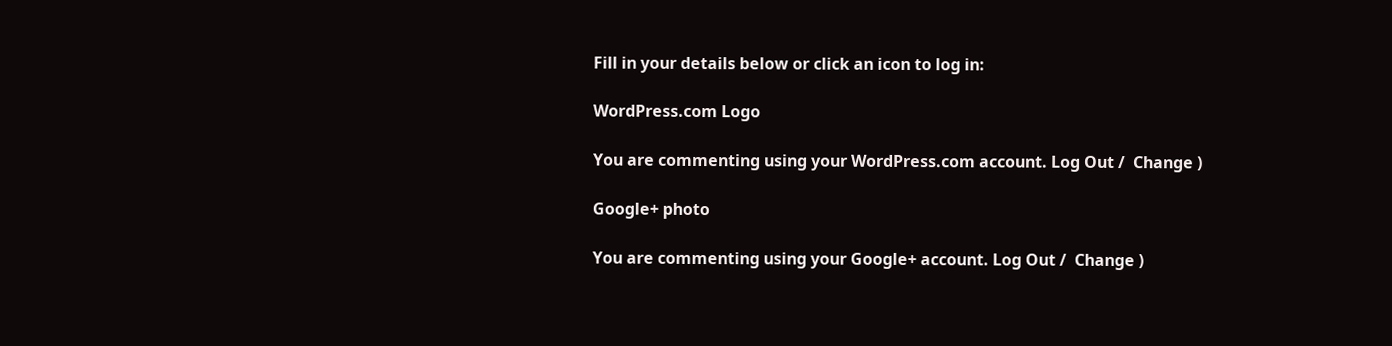Fill in your details below or click an icon to log in:

WordPress.com Logo

You are commenting using your WordPress.com account. Log Out /  Change )

Google+ photo

You are commenting using your Google+ account. Log Out /  Change )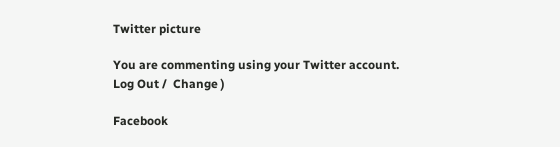Twitter picture

You are commenting using your Twitter account. Log Out /  Change )

Facebook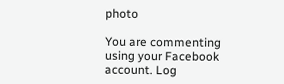photo

You are commenting using your Facebook account. Log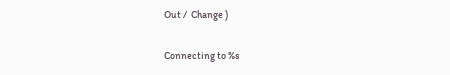Out /  Change )

Connecting to %s